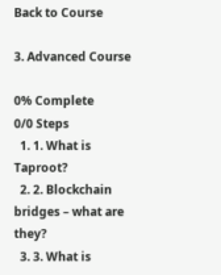Back to Course

3. Advanced Course

0% Complete
0/0 Steps
  1. 1. What is Taproot?
  2. 2. Blockchain bridges – what are they?
  3. 3. What is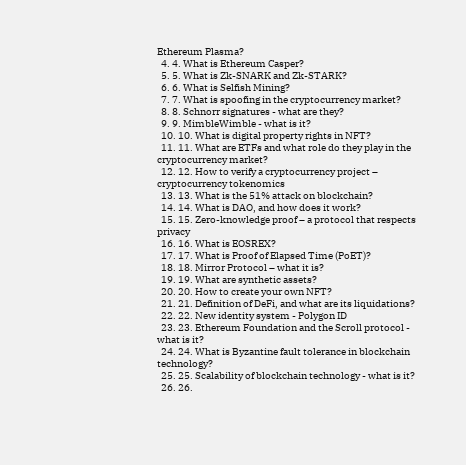Ethereum Plasma?
  4. 4. What is Ethereum Casper?
  5. 5. What is Zk-SNARK and Zk-STARK?
  6. 6. What is Selfish Mining?
  7. 7. What is spoofing in the cryptocurrency market?
  8. 8. Schnorr signatures - what are they?
  9. 9. MimbleWimble - what is it?
  10. 10. What is digital property rights in NFT?
  11. 11. What are ETFs and what role do they play in the cryptocurrency market?
  12. 12. How to verify a cryptocurrency project – cryptocurrency tokenomics
  13. 13. What is the 51% attack on blockchain?
  14. 14. What is DAO, and how does it work?
  15. 15. Zero-knowledge proof – a protocol that respects privacy
  16. 16. What is EOSREX?
  17. 17. What is Proof of Elapsed Time (PoET)?
  18. 18. Mirror Protocol – what it is?
  19. 19. What are synthetic assets?
  20. 20. How to create your own NFT?
  21. 21. Definition of DeFi, and what are its liquidations?
  22. 22. New identity system - Polygon ID
  23. 23. Ethereum Foundation and the Scroll protocol - what is it?
  24. 24. What is Byzantine fault tolerance in blockchain technology?
  25. 25. Scalability of blockchain technology - what is it?
  26. 26.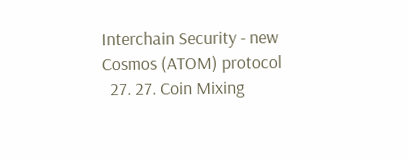Interchain Security - new Cosmos (ATOM) protocol
  27. 27. Coin Mixing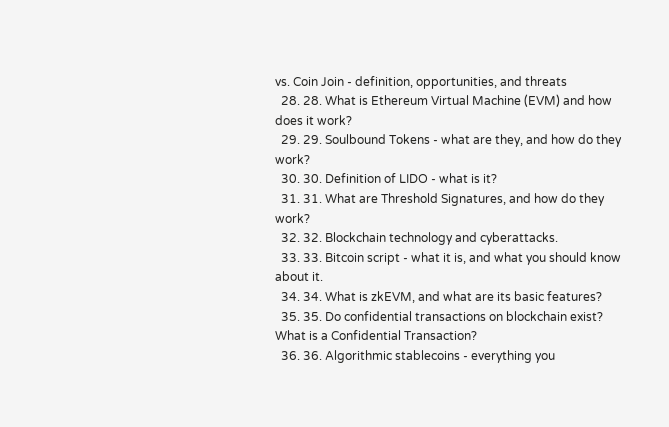vs. Coin Join - definition, opportunities, and threats
  28. 28. What is Ethereum Virtual Machine (EVM) and how does it work?
  29. 29. Soulbound Tokens - what are they, and how do they work?
  30. 30. Definition of LIDO - what is it?
  31. 31. What are Threshold Signatures, and how do they work?
  32. 32. Blockchain technology and cyberattacks.
  33. 33. Bitcoin script - what it is, and what you should know about it.
  34. 34. What is zkEVM, and what are its basic features?
  35. 35. Do confidential transactions on blockchain exist? What is a Confidential Transaction?
  36. 36. Algorithmic stablecoins - everything you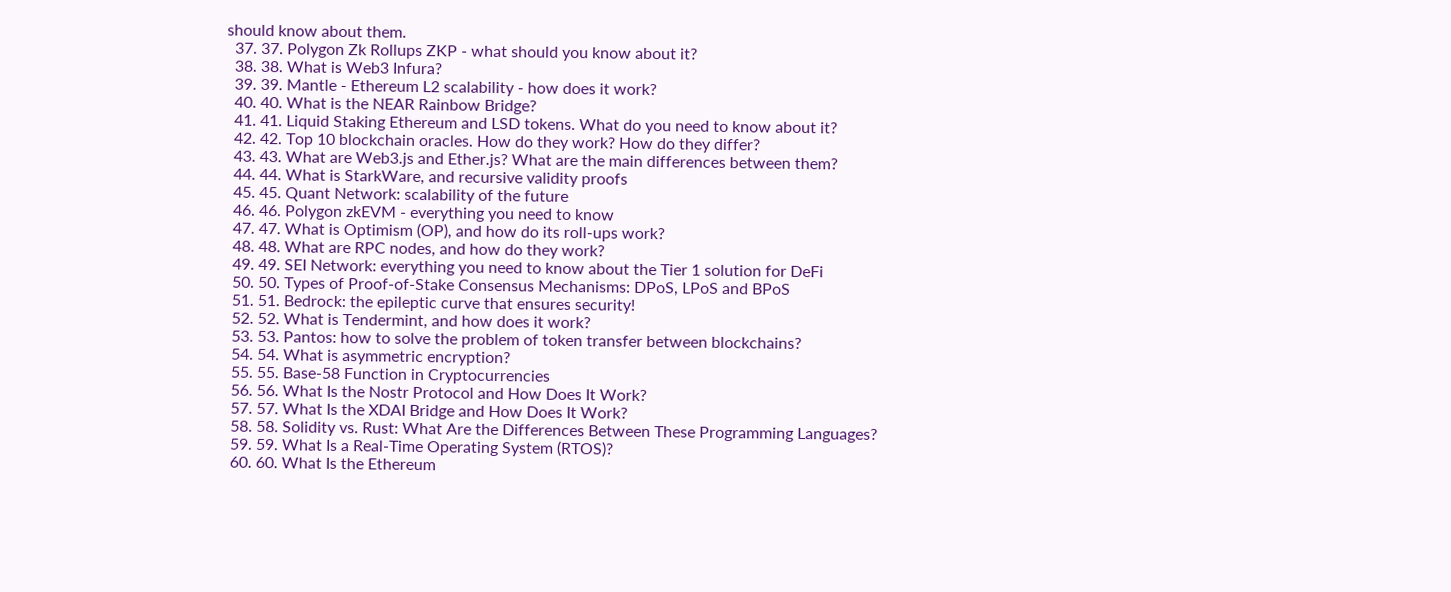should know about them.
  37. 37. Polygon Zk Rollups ZKP - what should you know about it?
  38. 38. What is Web3 Infura?
  39. 39. Mantle - Ethereum L2 scalability - how does it work?
  40. 40. What is the NEAR Rainbow Bridge?
  41. 41. Liquid Staking Ethereum and LSD tokens. What do you need to know about it?
  42. 42. Top 10 blockchain oracles. How do they work? How do they differ?
  43. 43. What are Web3.js and Ether.js? What are the main differences between them?
  44. 44. What is StarkWare, and recursive validity proofs
  45. 45. Quant Network: scalability of the future
  46. 46. Polygon zkEVM - everything you need to know
  47. 47. What is Optimism (OP), and how do its roll-ups work?
  48. 48. What are RPC nodes, and how do they work?
  49. 49. SEI Network: everything you need to know about the Tier 1 solution for DeFi
  50. 50. Types of Proof-of-Stake Consensus Mechanisms: DPoS, LPoS and BPoS
  51. 51. Bedrock: the epileptic curve that ensures security!
  52. 52. What is Tendermint, and how does it work?
  53. 53. Pantos: how to solve the problem of token transfer between blockchains?
  54. 54. What is asymmetric encryption?
  55. 55. Base-58 Function in Cryptocurrencies
  56. 56. What Is the Nostr Protocol and How Does It Work?
  57. 57. What Is the XDAI Bridge and How Does It Work?
  58. 58. Solidity vs. Rust: What Are the Differences Between These Programming Languages?
  59. 59. What Is a Real-Time Operating System (RTOS)?
  60. 60. What Is the Ethereum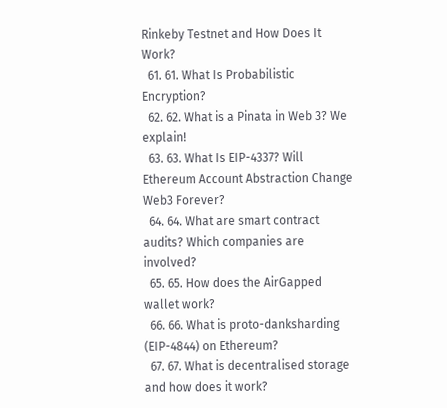Rinkeby Testnet and How Does It Work?
  61. 61. What Is Probabilistic Encryption?
  62. 62. What is a Pinata in Web 3? We explain!
  63. 63. What Is EIP-4337? Will Ethereum Account Abstraction Change Web3 Forever?
  64. 64. What are smart contract audits? Which companies are involved?
  65. 65. How does the AirGapped wallet work?
  66. 66. What is proto-danksharding (EIP-4844) on Ethereum?
  67. 67. What is decentralised storage and how does it work?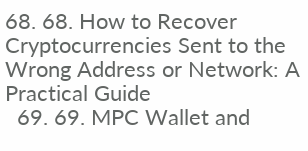68. 68. How to Recover Cryptocurrencies Sent to the Wrong Address or Network: A Practical Guide
  69. 69. MPC Wallet and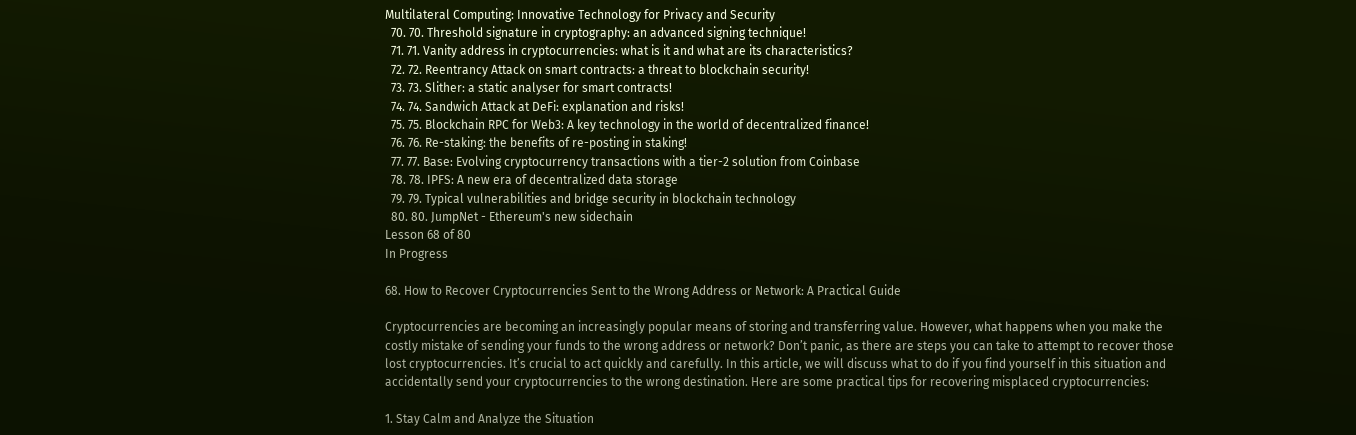Multilateral Computing: Innovative Technology for Privacy and Security
  70. 70. Threshold signature in cryptography: an advanced signing technique!
  71. 71. Vanity address in cryptocurrencies: what is it and what are its characteristics?
  72. 72. Reentrancy Attack on smart contracts: a threat to blockchain security!
  73. 73. Slither: a static analyser for smart contracts!
  74. 74. Sandwich Attack at DeFi: explanation and risks!
  75. 75. Blockchain RPC for Web3: A key technology in the world of decentralized finance!
  76. 76. Re-staking: the benefits of re-posting in staking!
  77. 77. Base: Evolving cryptocurrency transactions with a tier-2 solution from Coinbase
  78. 78. IPFS: A new era of decentralized data storage
  79. 79. Typical vulnerabilities and bridge security in blockchain technology
  80. 80. JumpNet - Ethereum's new sidechain
Lesson 68 of 80
In Progress

68. How to Recover Cryptocurrencies Sent to the Wrong Address or Network: A Practical Guide

Cryptocurrencies are becoming an increasingly popular means of storing and transferring value. However, what happens when you make the costly mistake of sending your funds to the wrong address or network? Don’t panic, as there are steps you can take to attempt to recover those lost cryptocurrencies. It’s crucial to act quickly and carefully. In this article, we will discuss what to do if you find yourself in this situation and accidentally send your cryptocurrencies to the wrong destination. Here are some practical tips for recovering misplaced cryptocurrencies:

1. Stay Calm and Analyze the Situation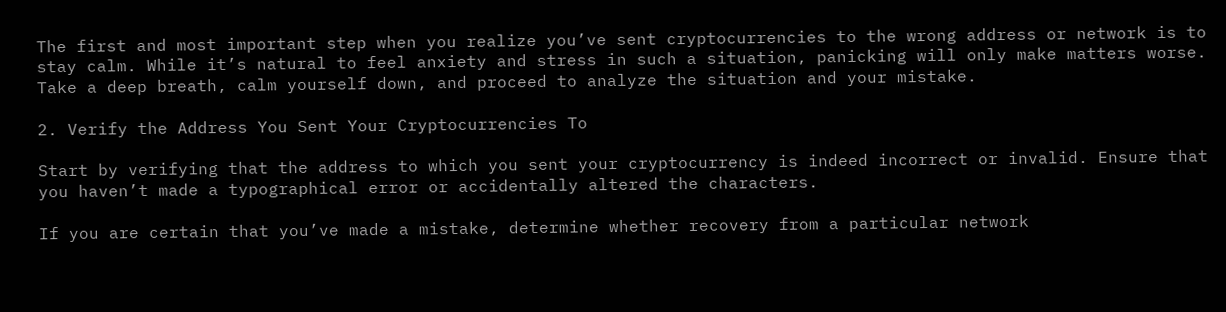The first and most important step when you realize you’ve sent cryptocurrencies to the wrong address or network is to stay calm. While it’s natural to feel anxiety and stress in such a situation, panicking will only make matters worse. Take a deep breath, calm yourself down, and proceed to analyze the situation and your mistake.

2. Verify the Address You Sent Your Cryptocurrencies To

Start by verifying that the address to which you sent your cryptocurrency is indeed incorrect or invalid. Ensure that you haven’t made a typographical error or accidentally altered the characters.

If you are certain that you’ve made a mistake, determine whether recovery from a particular network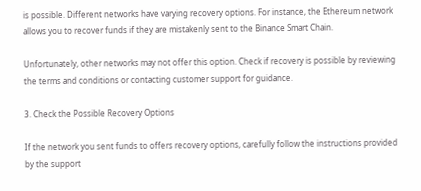is possible. Different networks have varying recovery options. For instance, the Ethereum network allows you to recover funds if they are mistakenly sent to the Binance Smart Chain.

Unfortunately, other networks may not offer this option. Check if recovery is possible by reviewing the terms and conditions or contacting customer support for guidance.

3. Check the Possible Recovery Options

If the network you sent funds to offers recovery options, carefully follow the instructions provided by the support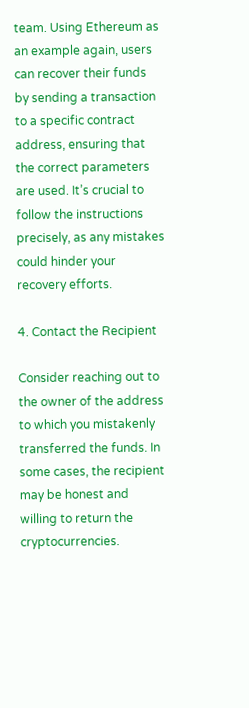team. Using Ethereum as an example again, users can recover their funds by sending a transaction to a specific contract address, ensuring that the correct parameters are used. It’s crucial to follow the instructions precisely, as any mistakes could hinder your recovery efforts.

4. Contact the Recipient

Consider reaching out to the owner of the address to which you mistakenly transferred the funds. In some cases, the recipient may be honest and willing to return the cryptocurrencies.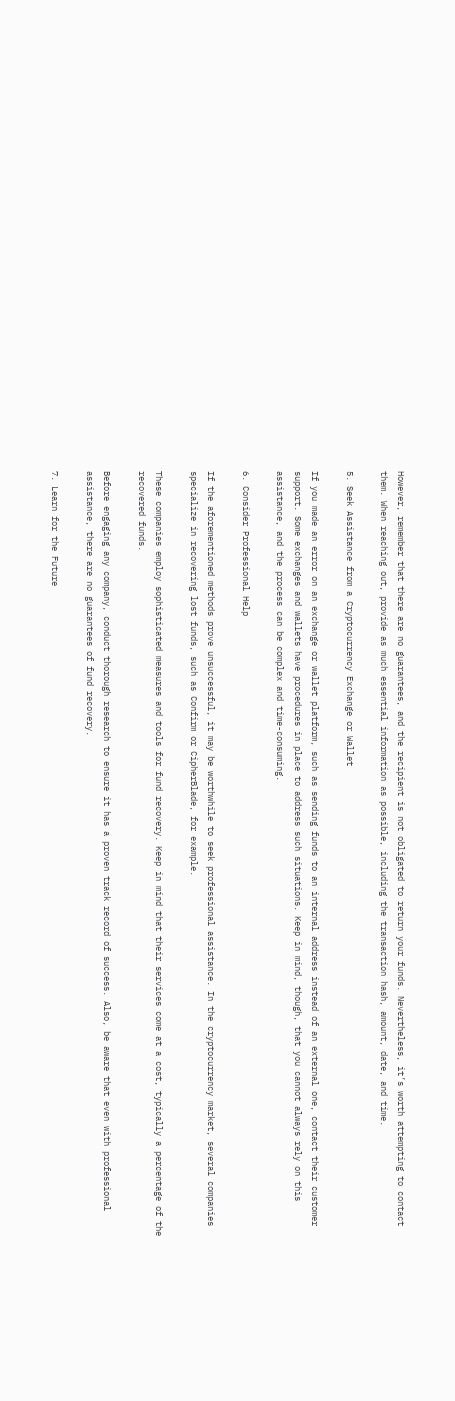However, remember that there are no guarantees, and the recipient is not obligated to return your funds. Nevertheless, it’s worth attempting to contact them. When reaching out, provide as much essential information as possible, including the transaction hash, amount, date, and time.

5. Seek Assistance from a Cryptocurrency Exchange or Wallet

If you made an error on an exchange or wallet platform, such as sending funds to an internal address instead of an external one, contact their customer support. Some exchanges and wallets have procedures in place to address such situations. Keep in mind, though, that you cannot always rely on this assistance, and the process can be complex and time-consuming.

6. Consider Professional Help

If the aforementioned methods prove unsuccessful, it may be worthwhile to seek professional assistance. In the cryptocurrency market, several companies specialize in recovering lost funds, such as Confirm or CipherBlade, for example.

These companies employ sophisticated measures and tools for fund recovery. Keep in mind that their services come at a cost, typically a percentage of the recovered funds.

Before engaging any company, conduct thorough research to ensure it has a proven track record of success. Also, be aware that even with professional assistance, there are no guarantees of fund recovery.

7. Learn for the Future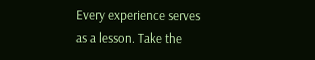Every experience serves as a lesson. Take the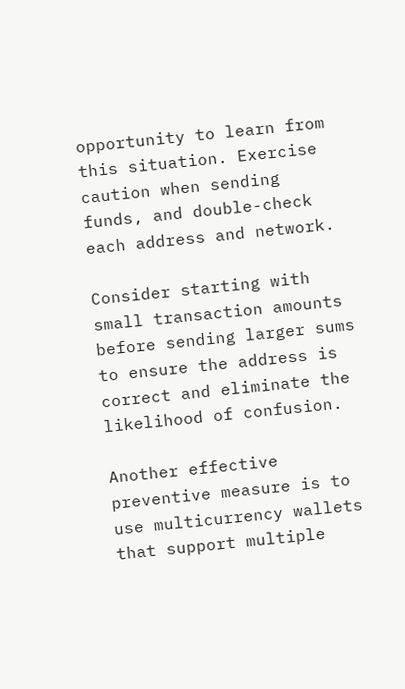opportunity to learn from this situation. Exercise caution when sending funds, and double-check each address and network.

Consider starting with small transaction amounts before sending larger sums to ensure the address is correct and eliminate the likelihood of confusion.

Another effective preventive measure is to use multicurrency wallets that support multiple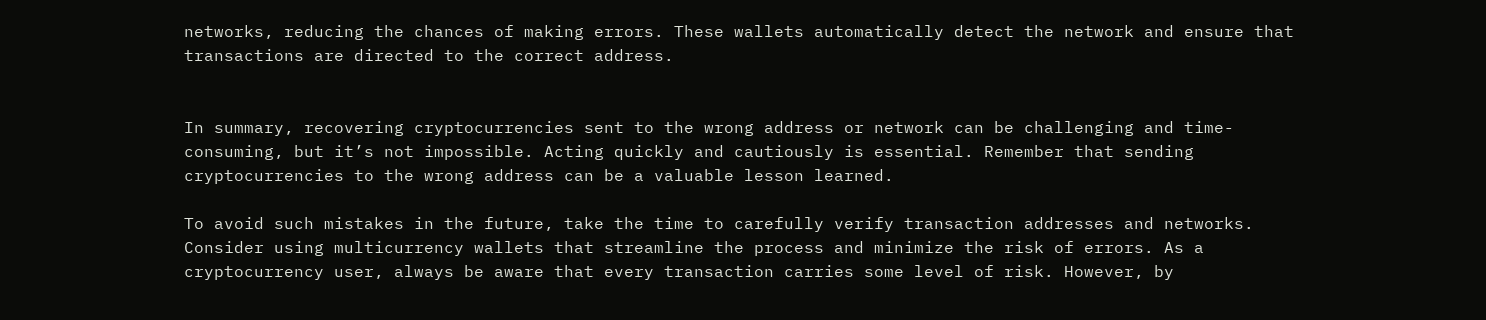networks, reducing the chances of making errors. These wallets automatically detect the network and ensure that transactions are directed to the correct address.


In summary, recovering cryptocurrencies sent to the wrong address or network can be challenging and time-consuming, but it’s not impossible. Acting quickly and cautiously is essential. Remember that sending cryptocurrencies to the wrong address can be a valuable lesson learned.

To avoid such mistakes in the future, take the time to carefully verify transaction addresses and networks. Consider using multicurrency wallets that streamline the process and minimize the risk of errors. As a cryptocurrency user, always be aware that every transaction carries some level of risk. However, by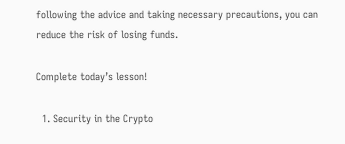following the advice and taking necessary precautions, you can reduce the risk of losing funds.

Complete today’s lesson!

  1. Security in the Crypto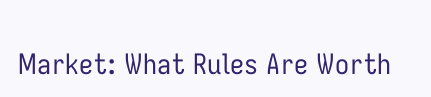Market: What Rules Are Worth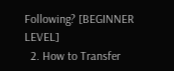Following? [BEGINNER LEVEL]
  2. How to Transfer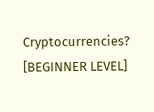Cryptocurrencies? [BEGINNER LEVEL]